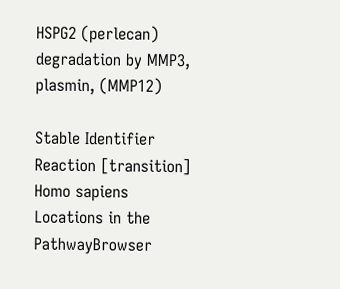HSPG2 (perlecan) degradation by MMP3, plasmin, (MMP12)

Stable Identifier
Reaction [transition]
Homo sapiens
Locations in the PathwayBrowser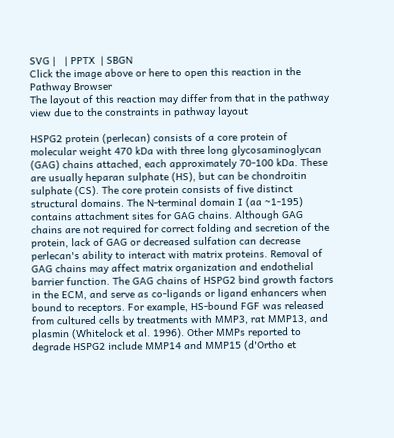SVG |   | PPTX  | SBGN
Click the image above or here to open this reaction in the Pathway Browser
The layout of this reaction may differ from that in the pathway view due to the constraints in pathway layout

HSPG2 protein (perlecan) consists of a core protein of molecular weight 470 kDa with three long glycosaminoglycan (GAG) chains attached, each approximately 70-100 kDa. These are usually heparan sulphate (HS), but can be chondroitin sulphate (CS). The core protein consists of five distinct structural domains. The N-terminal domain I (aa ~1-195) contains attachment sites for GAG chains. Although GAG chains are not required for correct folding and secretion of the protein, lack of GAG or decreased sulfation can decrease perlecan's ability to interact with matrix proteins. Removal of GAG chains may affect matrix organization and endothelial barrier function. The GAG chains of HSPG2 bind growth factors in the ECM, and serve as co-ligands or ligand enhancers when bound to receptors. For example, HS-bound FGF was released from cultured cells by treatments with MMP3, rat MMP13, and plasmin (Whitelock et al. 1996). Other MMPs reported to degrade HSPG2 include MMP14 and MMP15 (d'Ortho et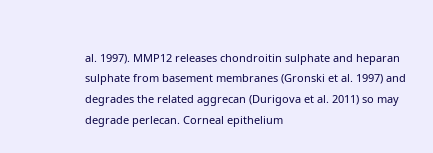al. 1997). MMP12 releases chondroitin sulphate and heparan sulphate from basement membranes (Gronski et al. 1997) and degrades the related aggrecan (Durigova et al. 2011) so may degrade perlecan. Corneal epithelium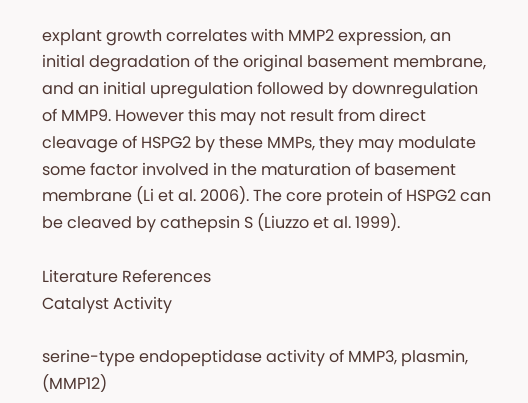explant growth correlates with MMP2 expression, an initial degradation of the original basement membrane, and an initial upregulation followed by downregulation of MMP9. However this may not result from direct cleavage of HSPG2 by these MMPs, they may modulate some factor involved in the maturation of basement membrane (Li et al. 2006). The core protein of HSPG2 can be cleaved by cathepsin S (Liuzzo et al. 1999).

Literature References
Catalyst Activity

serine-type endopeptidase activity of MMP3, plasmin, (MMP12)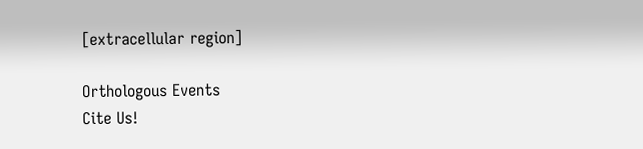[extracellular region]

Orthologous Events
Cite Us!